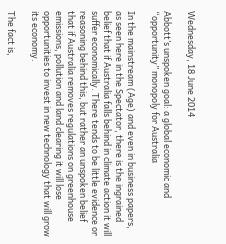Wednesday, 18 June 2014

Abbott’s unspoken goal: a global economic and “opportunity” monopoly for Australia

In the mainstream (Age) and even in business papers, as seen here in the Spectator, there is the ingrained belief that if Australia falls behind in climate action it will suffer economically. There tends to be little evidence or reasoning behind this, but rather an unspoken belief that if Australia removes regulations on greenhouse emissions, pollution and land clearing it will lose opportunities to invest in new technology that will grow its economy.

The fact is,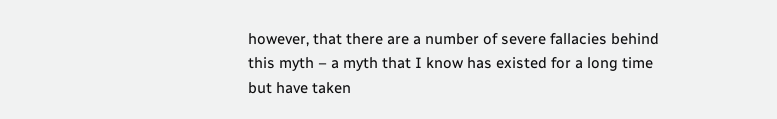however, that there are a number of severe fallacies behind this myth – a myth that I know has existed for a long time but have taken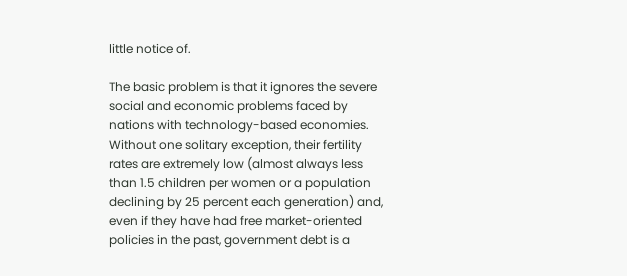little notice of.

The basic problem is that it ignores the severe social and economic problems faced by nations with technology-based economies. Without one solitary exception, their fertility rates are extremely low (almost always less than 1.5 children per women or a population declining by 25 percent each generation) and, even if they have had free market-oriented policies in the past, government debt is a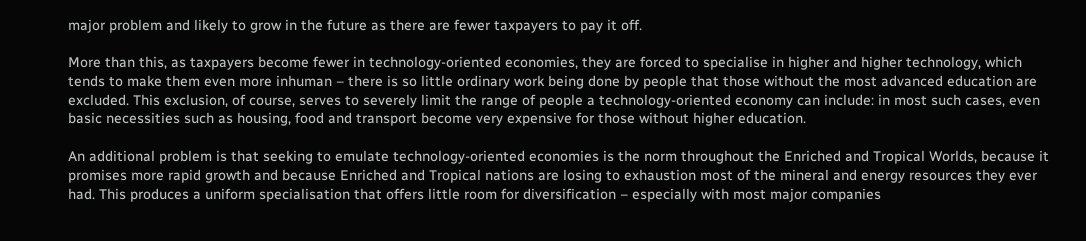major problem and likely to grow in the future as there are fewer taxpayers to pay it off.

More than this, as taxpayers become fewer in technology-oriented economies, they are forced to specialise in higher and higher technology, which tends to make them even more inhuman – there is so little ordinary work being done by people that those without the most advanced education are excluded. This exclusion, of course, serves to severely limit the range of people a technology-oriented economy can include: in most such cases, even basic necessities such as housing, food and transport become very expensive for those without higher education.

An additional problem is that seeking to emulate technology-oriented economies is the norm throughout the Enriched and Tropical Worlds, because it promises more rapid growth and because Enriched and Tropical nations are losing to exhaustion most of the mineral and energy resources they ever had. This produces a uniform specialisation that offers little room for diversification – especially with most major companies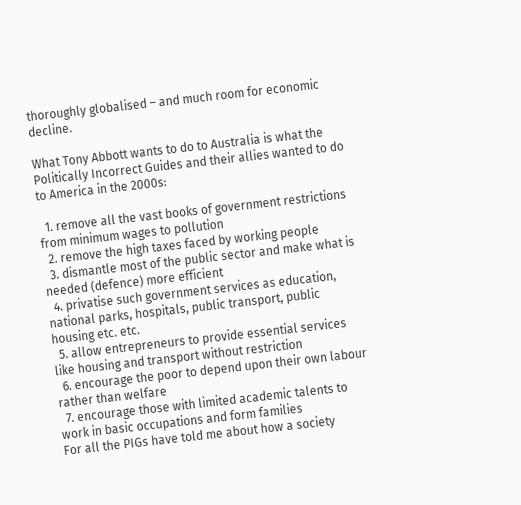thoroughly globalised – and much room for economic decline.

What Tony Abbott wants to do to Australia is what the Politically Incorrect Guides and their allies wanted to do to America in the 2000s:

  1. remove all the vast books of government restrictions from minimum wages to pollution
  2. remove the high taxes faced by working people
  3. dismantle most of the public sector and make what is needed (defence) more efficient
  4. privatise such government services as education, national parks, hospitals, public transport, public housing etc. etc.
  5. allow entrepreneurs to provide essential services like housing and transport without restriction
  6. encourage the poor to depend upon their own labour rather than welfare
  7. encourage those with limited academic talents to work in basic occupations and form families
For all the PIGs have told me about how a society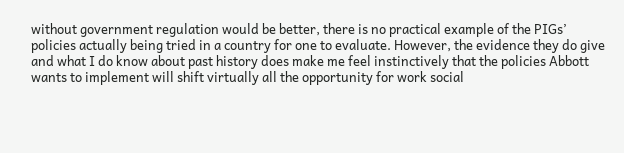without government regulation would be better, there is no practical example of the PIGs’ policies actually being tried in a country for one to evaluate. However, the evidence they do give and what I do know about past history does make me feel instinctively that the policies Abbott wants to implement will shift virtually all the opportunity for work social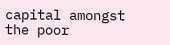capital amongst the poor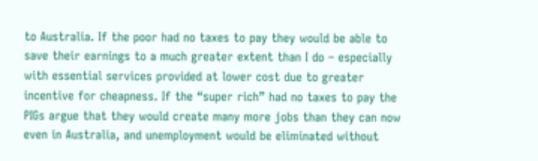to Australia. If the poor had no taxes to pay they would be able to save their earnings to a much greater extent than I do – especially with essential services provided at lower cost due to greater incentive for cheapness. If the “super rich” had no taxes to pay the PIGs argue that they would create many more jobs than they can now even in Australia, and unemployment would be eliminated without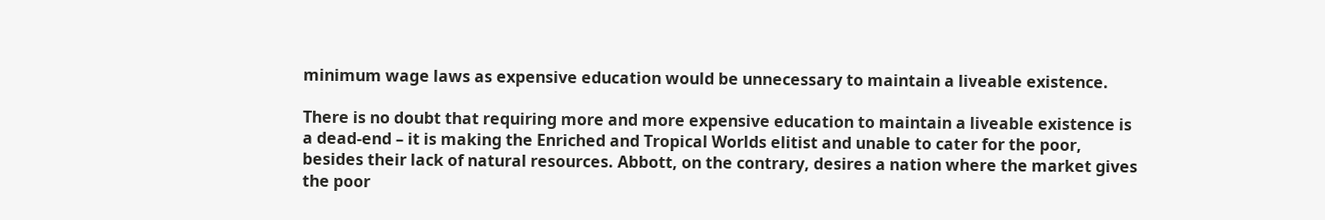minimum wage laws as expensive education would be unnecessary to maintain a liveable existence.

There is no doubt that requiring more and more expensive education to maintain a liveable existence is a dead-end – it is making the Enriched and Tropical Worlds elitist and unable to cater for the poor, besides their lack of natural resources. Abbott, on the contrary, desires a nation where the market gives the poor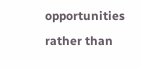opportunities rather than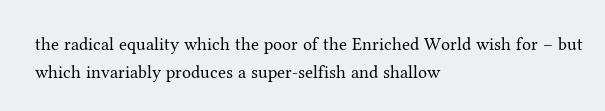the radical equality which the poor of the Enriched World wish for – but which invariably produces a super-selfish and shallow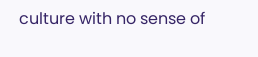culture with no sense of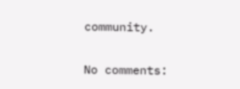community.

No comments: